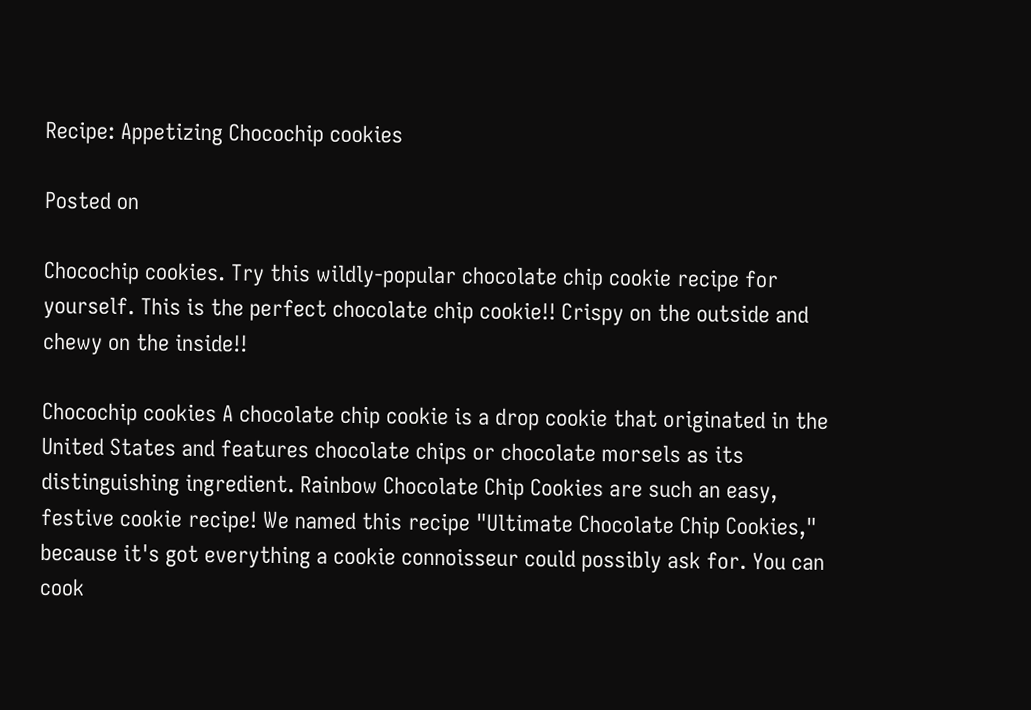Recipe: Appetizing Chocochip cookies

Posted on

Chocochip cookies. Try this wildly-popular chocolate chip cookie recipe for yourself. This is the perfect chocolate chip cookie!! Crispy on the outside and chewy on the inside!!

Chocochip cookies A chocolate chip cookie is a drop cookie that originated in the United States and features chocolate chips or chocolate morsels as its distinguishing ingredient. Rainbow Chocolate Chip Cookies are such an easy, festive cookie recipe! We named this recipe "Ultimate Chocolate Chip Cookies," because it's got everything a cookie connoisseur could possibly ask for. You can cook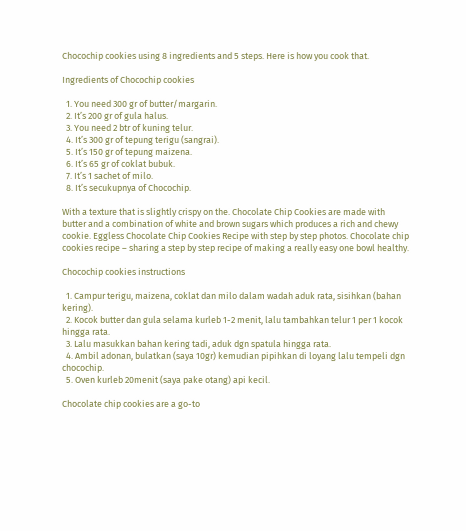Chocochip cookies using 8 ingredients and 5 steps. Here is how you cook that.

Ingredients of Chocochip cookies

  1. You need 300 gr of butter/margarin.
  2. It’s 200 gr of gula halus.
  3. You need 2 btr of kuning telur.
  4. It’s 300 gr of tepung terigu (sangrai).
  5. It’s 150 gr of tepung maizena.
  6. It’s 65 gr of coklat bubuk.
  7. It’s 1 sachet of milo.
  8. It’s secukupnya of Chocochip.

With a texture that is slightly crispy on the. Chocolate Chip Cookies are made with butter and a combination of white and brown sugars which produces a rich and chewy cookie. Eggless Chocolate Chip Cookies Recipe with step by step photos. Chocolate chip cookies recipe – sharing a step by step recipe of making a really easy one bowl healthy.

Chocochip cookies instructions

  1. Campur terigu, maizena, coklat dan milo dalam wadah aduk rata, sisihkan (bahan kering).
  2. Kocok butter dan gula selama kurleb 1-2 menit, lalu tambahkan telur 1 per 1 kocok hingga rata.
  3. Lalu masukkan bahan kering tadi, aduk dgn spatula hingga rata.
  4. Ambil adonan, bulatkan (saya 10gr) kemudian pipihkan di loyang lalu tempeli dgn chocochip.
  5. Oven kurleb 20menit (saya pake otang) api kecil.

Chocolate chip cookies are a go-to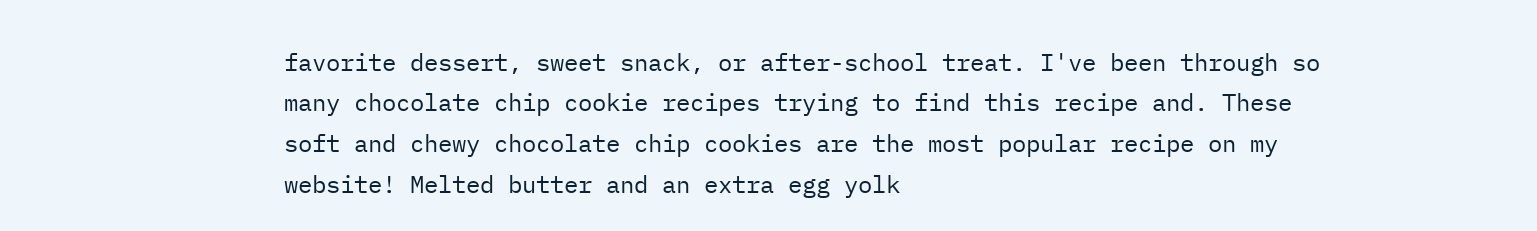favorite dessert, sweet snack, or after-school treat. I've been through so many chocolate chip cookie recipes trying to find this recipe and. These soft and chewy chocolate chip cookies are the most popular recipe on my website! Melted butter and an extra egg yolk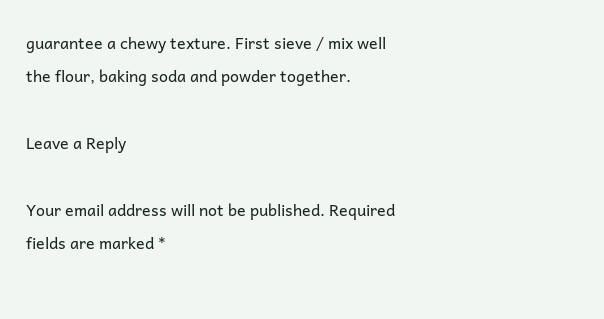guarantee a chewy texture. First sieve / mix well the flour, baking soda and powder together.

Leave a Reply

Your email address will not be published. Required fields are marked *